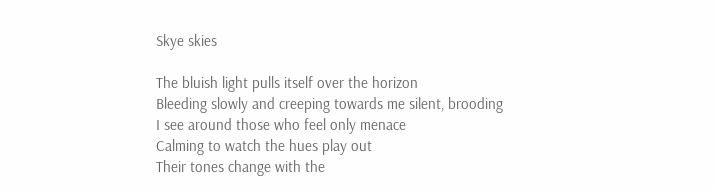Skye skies

The bluish light pulls itself over the horizon
Bleeding slowly and creeping towards me silent, brooding
I see around those who feel only menace
Calming to watch the hues play out
Their tones change with the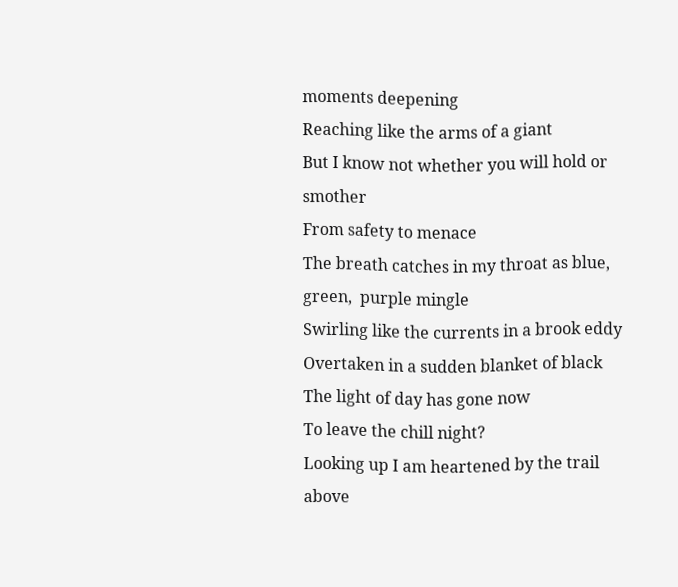moments deepening
Reaching like the arms of a giant
But I know not whether you will hold or smother
From safety to menace
The breath catches in my throat as blue,  green,  purple mingle
Swirling like the currents in a brook eddy
Overtaken in a sudden blanket of black
The light of day has gone now
To leave the chill night?
Looking up I am heartened by the trail above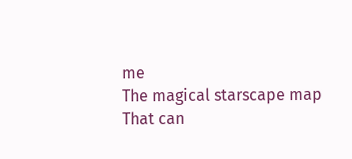me
The magical starscape map
That can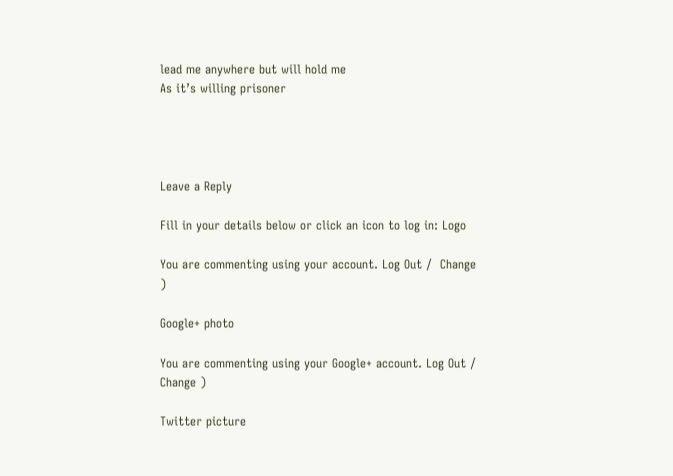lead me anywhere but will hold me
As it’s willing prisoner




Leave a Reply

Fill in your details below or click an icon to log in: Logo

You are commenting using your account. Log Out /  Change )

Google+ photo

You are commenting using your Google+ account. Log Out /  Change )

Twitter picture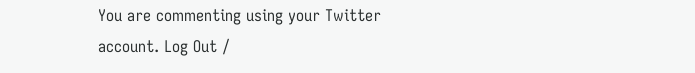You are commenting using your Twitter account. Log Out /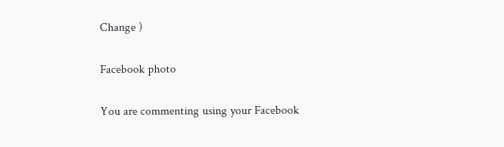Change )

Facebook photo

You are commenting using your Facebook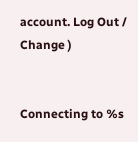account. Log Out /  Change )


Connecting to %s